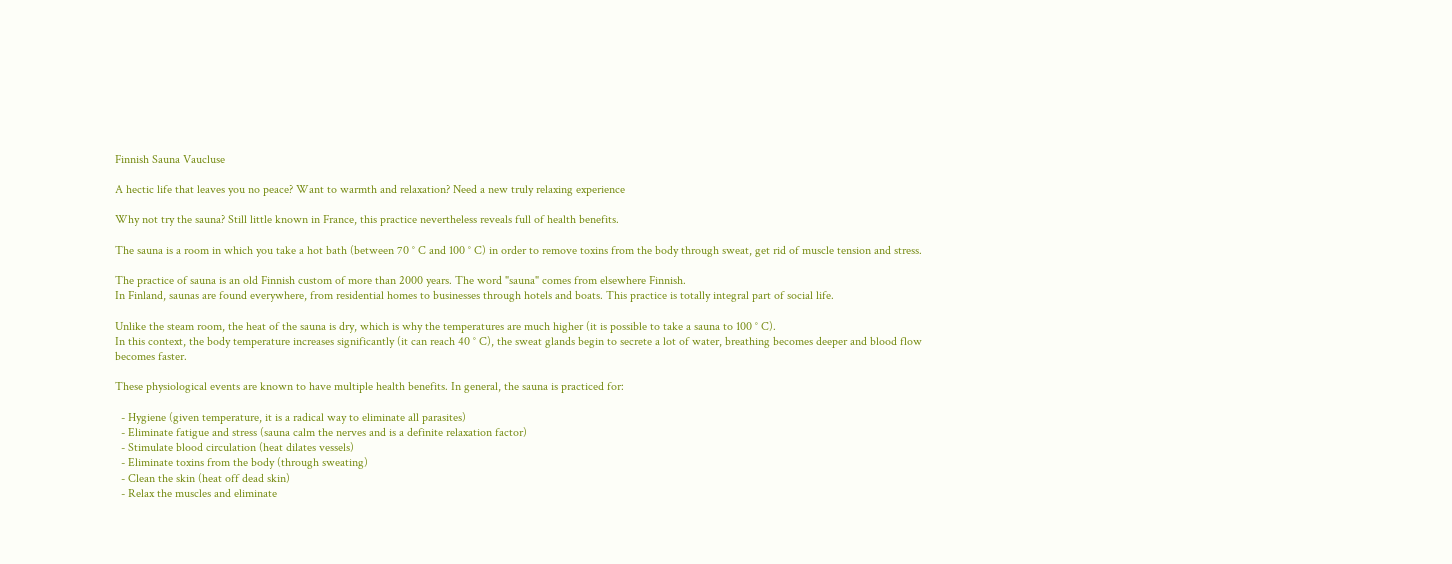Finnish Sauna Vaucluse

A hectic life that leaves you no peace? Want to warmth and relaxation? Need a new truly relaxing experience

Why not try the sauna? Still little known in France, this practice nevertheless reveals full of health benefits.

The sauna is a room in which you take a hot bath (between 70 ° C and 100 ° C) in order to remove toxins from the body through sweat, get rid of muscle tension and stress.

The practice of sauna is an old Finnish custom of more than 2000 years. The word "sauna" comes from elsewhere Finnish.
In Finland, saunas are found everywhere, from residential homes to businesses through hotels and boats. This practice is totally integral part of social life.

Unlike the steam room, the heat of the sauna is dry, which is why the temperatures are much higher (it is possible to take a sauna to 100 ° C).
In this context, the body temperature increases significantly (it can reach 40 ° C), the sweat glands begin to secrete a lot of water, breathing becomes deeper and blood flow becomes faster.

These physiological events are known to have multiple health benefits. In general, the sauna is practiced for:

  - Hygiene (given temperature, it is a radical way to eliminate all parasites)
  - Eliminate fatigue and stress (sauna calm the nerves and is a definite relaxation factor)
  - Stimulate blood circulation (heat dilates vessels)
  - Eliminate toxins from the body (through sweating)
  - Clean the skin (heat off dead skin)
  - Relax the muscles and eliminate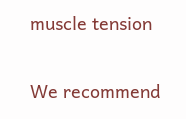muscle tension

We recommend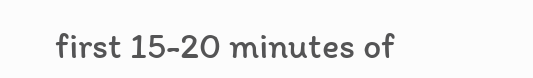first 15-20 minutes of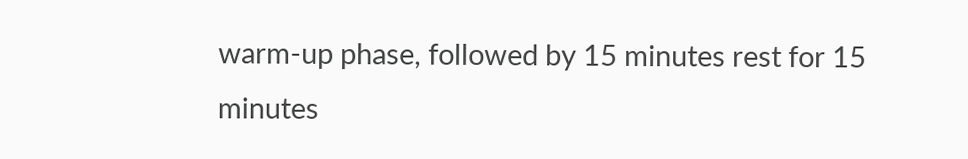warm-up phase, followed by 15 minutes rest for 15 minutes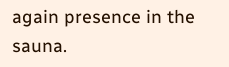again presence in the sauna.